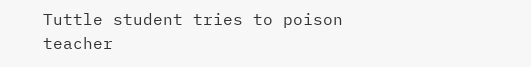Tuttle student tries to poison teacher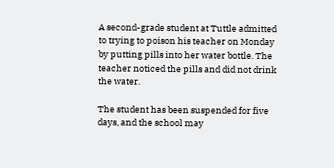A second-grade student at Tuttle admitted to trying to poison his teacher on Monday by putting pills into her water bottle. The teacher noticed the pills and did not drink the water.

The student has been suspended for five days, and the school may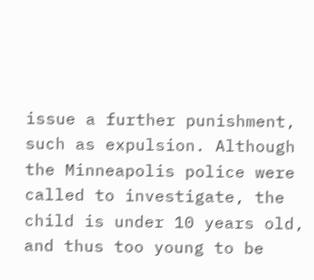issue a further punishment, such as expulsion. Although the Minneapolis police were called to investigate, the child is under 10 years old, and thus too young to be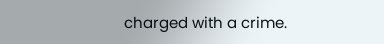charged with a crime.